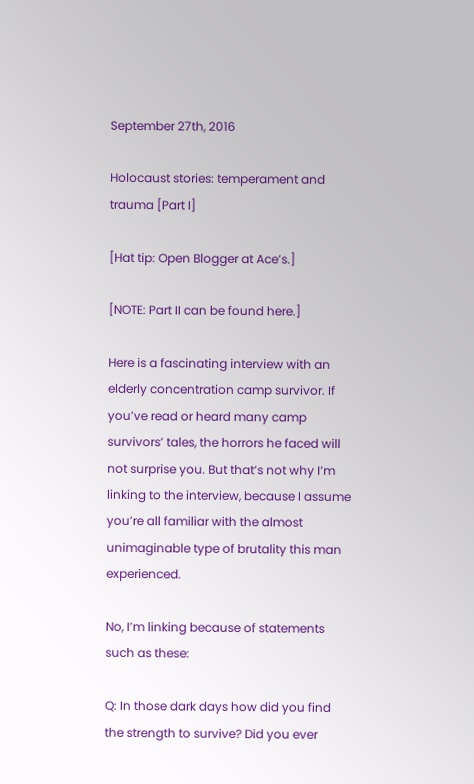September 27th, 2016

Holocaust stories: temperament and trauma [Part I]

[Hat tip: Open Blogger at Ace’s.]

[NOTE: Part II can be found here.]

Here is a fascinating interview with an elderly concentration camp survivor. If you’ve read or heard many camp survivors’ tales, the horrors he faced will not surprise you. But that’s not why I’m linking to the interview, because I assume you’re all familiar with the almost unimaginable type of brutality this man experienced.

No, I’m linking because of statements such as these:

Q: In those dark days how did you find the strength to survive? Did you ever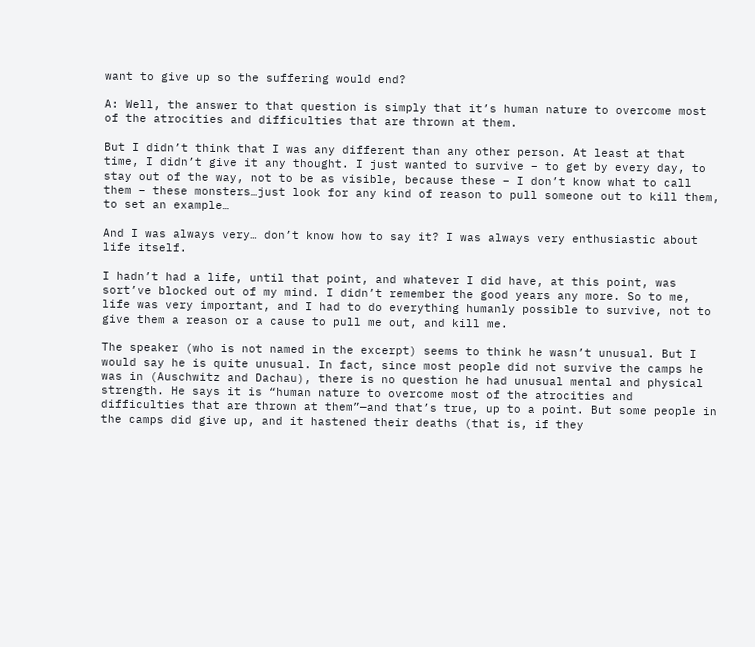want to give up so the suffering would end?

A: Well, the answer to that question is simply that it’s human nature to overcome most of the atrocities and difficulties that are thrown at them.

But I didn’t think that I was any different than any other person. At least at that time, I didn’t give it any thought. I just wanted to survive – to get by every day, to stay out of the way, not to be as visible, because these – I don’t know what to call them – these monsters…just look for any kind of reason to pull someone out to kill them, to set an example…

And I was always very… don’t know how to say it? I was always very enthusiastic about life itself.

I hadn’t had a life, until that point, and whatever I did have, at this point, was sort’ve blocked out of my mind. I didn’t remember the good years any more. So to me, life was very important, and I had to do everything humanly possible to survive, not to give them a reason or a cause to pull me out, and kill me.

The speaker (who is not named in the excerpt) seems to think he wasn’t unusual. But I would say he is quite unusual. In fact, since most people did not survive the camps he was in (Auschwitz and Dachau), there is no question he had unusual mental and physical strength. He says it is “human nature to overcome most of the atrocities and difficulties that are thrown at them”—and that’s true, up to a point. But some people in the camps did give up, and it hastened their deaths (that is, if they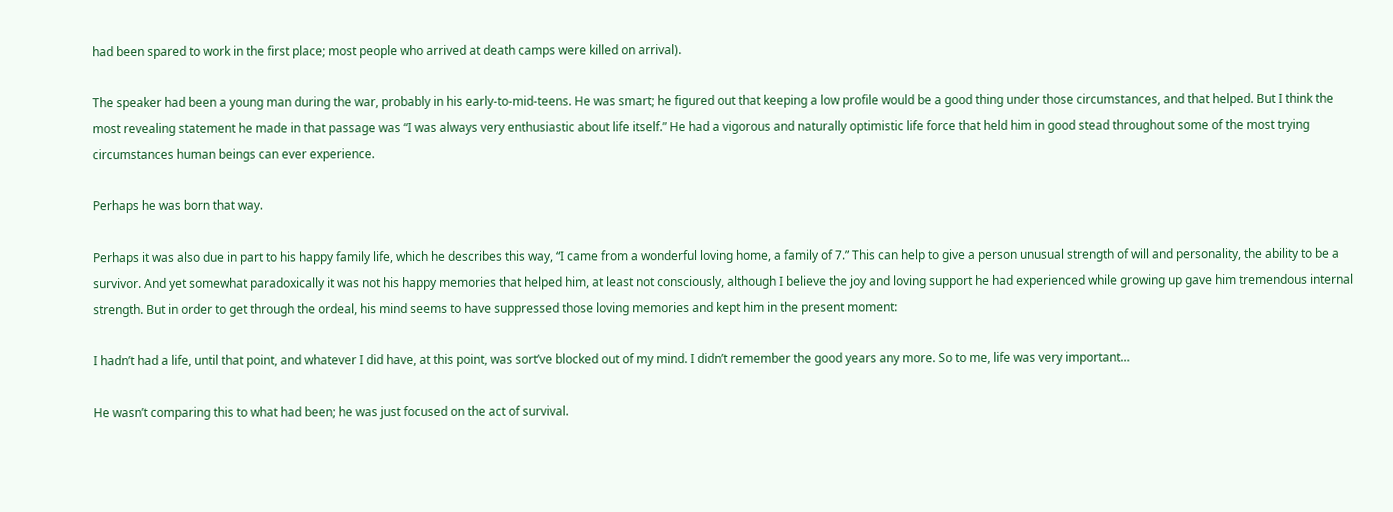had been spared to work in the first place; most people who arrived at death camps were killed on arrival).

The speaker had been a young man during the war, probably in his early-to-mid-teens. He was smart; he figured out that keeping a low profile would be a good thing under those circumstances, and that helped. But I think the most revealing statement he made in that passage was “I was always very enthusiastic about life itself.” He had a vigorous and naturally optimistic life force that held him in good stead throughout some of the most trying circumstances human beings can ever experience.

Perhaps he was born that way.

Perhaps it was also due in part to his happy family life, which he describes this way, “I came from a wonderful loving home, a family of 7.” This can help to give a person unusual strength of will and personality, the ability to be a survivor. And yet somewhat paradoxically it was not his happy memories that helped him, at least not consciously, although I believe the joy and loving support he had experienced while growing up gave him tremendous internal strength. But in order to get through the ordeal, his mind seems to have suppressed those loving memories and kept him in the present moment:

I hadn’t had a life, until that point, and whatever I did have, at this point, was sort’ve blocked out of my mind. I didn’t remember the good years any more. So to me, life was very important…

He wasn’t comparing this to what had been; he was just focused on the act of survival.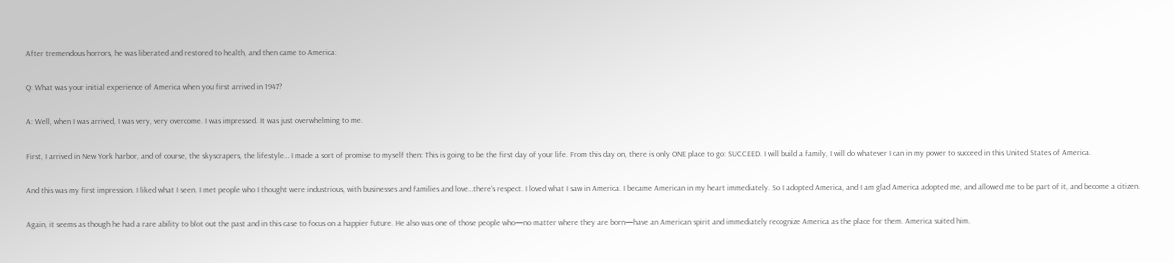After tremendous horrors, he was liberated and restored to health, and then came to America:

Q: What was your initial experience of America when you first arrived in 1947?

A: Well, when I was arrived, I was very, very overcome. I was impressed. It was just overwhelming to me.

First, I arrived in New York harbor, and of course, the skyscrapers, the lifestyle… I made a sort of promise to myself then: This is going to be the first day of your life. From this day on, there is only ONE place to go: SUCCEED. I will build a family, I will do whatever I can in my power to succeed in this United States of America.

And this was my first impression. I liked what I seen. I met people who I thought were industrious, with businesses and families and love…there’s respect. I loved what I saw in America. I became American in my heart immediately. So I adopted America, and I am glad America adopted me, and allowed me to be part of it, and become a citizen.

Again, it seems as though he had a rare ability to blot out the past and in this case to focus on a happier future. He also was one of those people who—no matter where they are born—have an American spirit and immediately recognize America as the place for them. America suited him.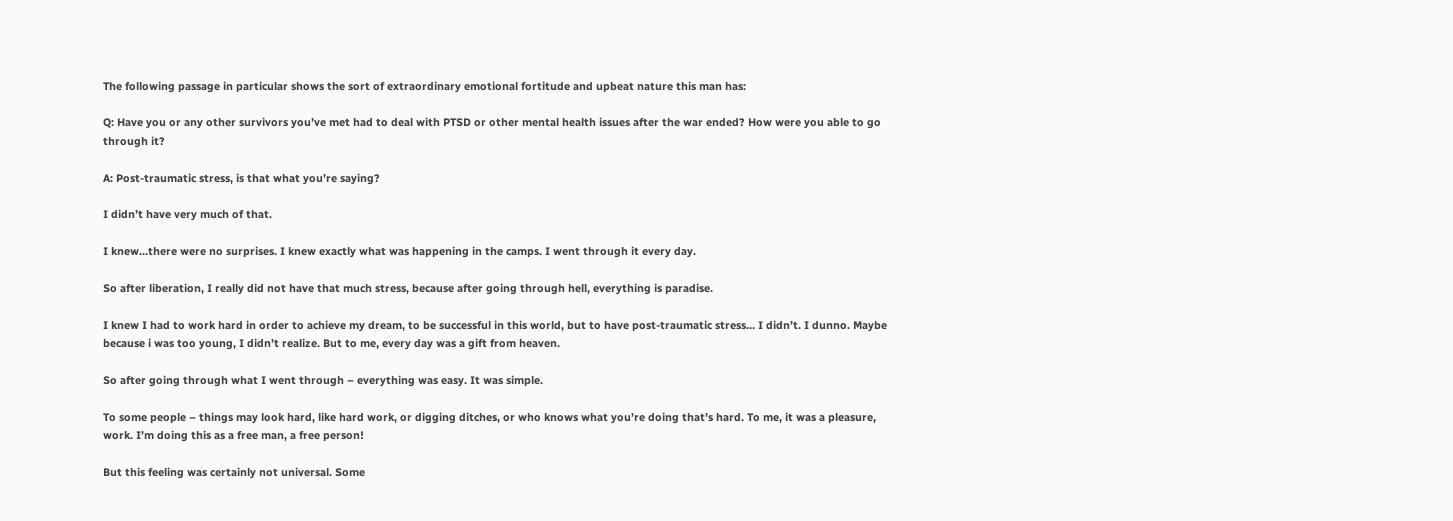The following passage in particular shows the sort of extraordinary emotional fortitude and upbeat nature this man has:

Q: Have you or any other survivors you’ve met had to deal with PTSD or other mental health issues after the war ended? How were you able to go through it?

A: Post-traumatic stress, is that what you’re saying?

I didn’t have very much of that.

I knew…there were no surprises. I knew exactly what was happening in the camps. I went through it every day.

So after liberation, I really did not have that much stress, because after going through hell, everything is paradise.

I knew I had to work hard in order to achieve my dream, to be successful in this world, but to have post-traumatic stress… I didn’t. I dunno. Maybe because i was too young, I didn’t realize. But to me, every day was a gift from heaven.

So after going through what I went through – everything was easy. It was simple.

To some people – things may look hard, like hard work, or digging ditches, or who knows what you’re doing that’s hard. To me, it was a pleasure, work. I’m doing this as a free man, a free person!

But this feeling was certainly not universal. Some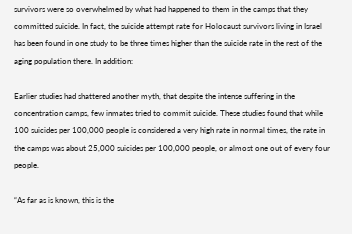survivors were so overwhelmed by what had happened to them in the camps that they committed suicide. In fact, the suicide attempt rate for Holocaust survivors living in Israel has been found in one study to be three times higher than the suicide rate in the rest of the aging population there. In addition:

Earlier studies had shattered another myth, that despite the intense suffering in the concentration camps, few inmates tried to commit suicide. These studies found that while 100 suicides per 100,000 people is considered a very high rate in normal times, the rate in the camps was about 25,000 suicides per 100,000 people, or almost one out of every four people.

“As far as is known, this is the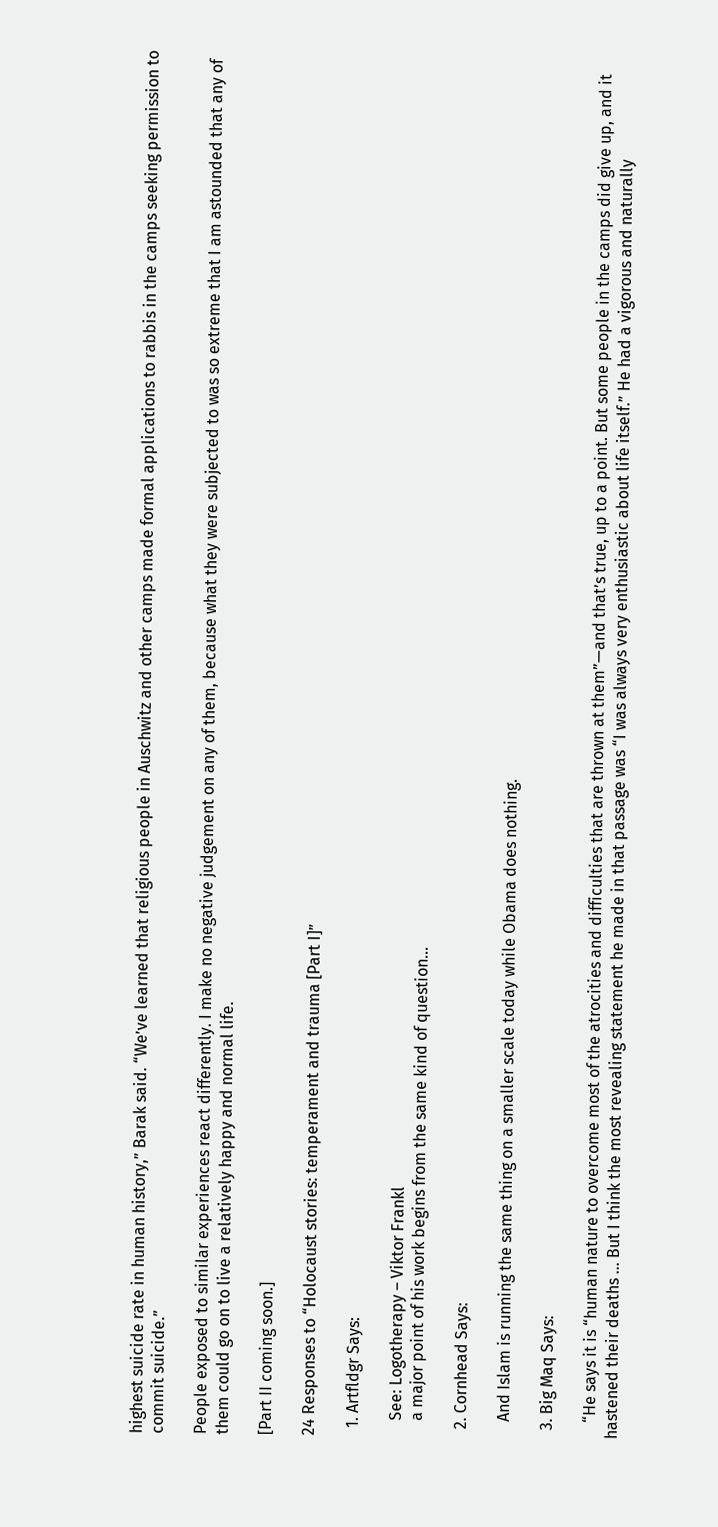highest suicide rate in human history,” Barak said. “We’ve learned that religious people in Auschwitz and other camps made formal applications to rabbis in the camps seeking permission to commit suicide.”

People exposed to similar experiences react differently. I make no negative judgement on any of them, because what they were subjected to was so extreme that I am astounded that any of them could go on to live a relatively happy and normal life.

[Part II coming soon.]

24 Responses to “Holocaust stories: temperament and trauma [Part I]”

  1. Artfldgr Says:

    See: Logotherapy – Viktor Frankl
    a major point of his work begins from the same kind of question…

  2. Cornhead Says:

    And Islam is running the same thing on a smaller scale today while Obama does nothing.

  3. Big Maq Says:

    “He says it is “human nature to overcome most of the atrocities and difficulties that are thrown at them”—and that’s true, up to a point. But some people in the camps did give up, and it hastened their deaths … But I think the most revealing statement he made in that passage was “I was always very enthusiastic about life itself.” He had a vigorous and naturally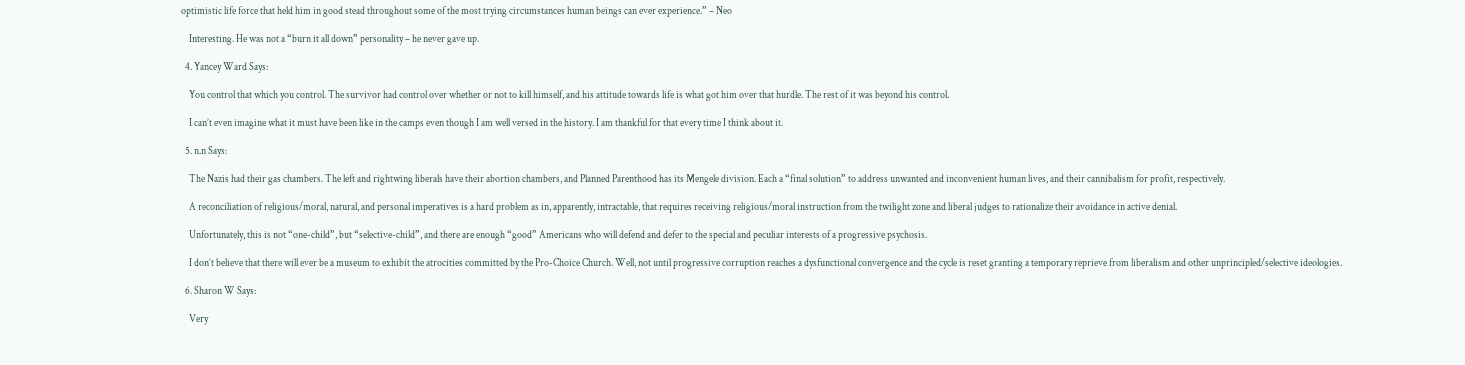optimistic life force that held him in good stead throughout some of the most trying circumstances human beings can ever experience.” – Neo

    Interesting. He was not a “burn it all down” personality – he never gave up.

  4. Yancey Ward Says:

    You control that which you control. The survivor had control over whether or not to kill himself, and his attitude towards life is what got him over that hurdle. The rest of it was beyond his control.

    I can’t even imagine what it must have been like in the camps even though I am well versed in the history. I am thankful for that every time I think about it.

  5. n.n Says:

    The Nazis had their gas chambers. The left and rightwing liberals have their abortion chambers, and Planned Parenthood has its Mengele division. Each a “final solution” to address unwanted and inconvenient human lives, and their cannibalism for profit, respectively.

    A reconciliation of religious/moral, natural, and personal imperatives is a hard problem as in, apparently, intractable, that requires receiving religious/moral instruction from the twilight zone and liberal judges to rationalize their avoidance in active denial.

    Unfortunately, this is not “one-child”, but “selective-child”, and there are enough “good” Americans who will defend and defer to the special and peculiar interests of a progressive psychosis.

    I don’t believe that there will ever be a museum to exhibit the atrocities committed by the Pro-Choice Church. Well, not until progressive corruption reaches a dysfunctional convergence and the cycle is reset granting a temporary reprieve from liberalism and other unprincipled/selective ideologies.

  6. Sharon W Says:

    Very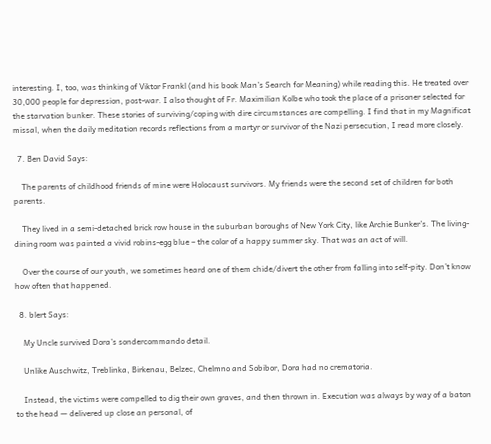interesting. I, too, was thinking of Viktor Frankl (and his book Man’s Search for Meaning) while reading this. He treated over 30,000 people for depression, post-war. I also thought of Fr. Maximilian Kolbe who took the place of a prisoner selected for the starvation bunker. These stories of surviving/coping with dire circumstances are compelling. I find that in my Magnificat missal, when the daily meditation records reflections from a martyr or survivor of the Nazi persecution, I read more closely.

  7. Ben David Says:

    The parents of childhood friends of mine were Holocaust survivors. My friends were the second set of children for both parents.

    They lived in a semi-detached brick row house in the suburban boroughs of New York City, like Archie Bunker’s. The living-dining room was painted a vivid robins-egg blue – the color of a happy summer sky. That was an act of will.

    Over the course of our youth, we sometimes heard one of them chide/divert the other from falling into self-pity. Don’t know how often that happened.

  8. blert Says:

    My Uncle survived Dora’s sondercommando detail.

    Unlike Auschwitz, Treblinka, Birkenau, Belzec, Chelmno and Sobibor, Dora had no crematoria.

    Instead, the victims were compelled to dig their own graves, and then thrown in. Execution was always by way of a baton to the head — delivered up close an personal, of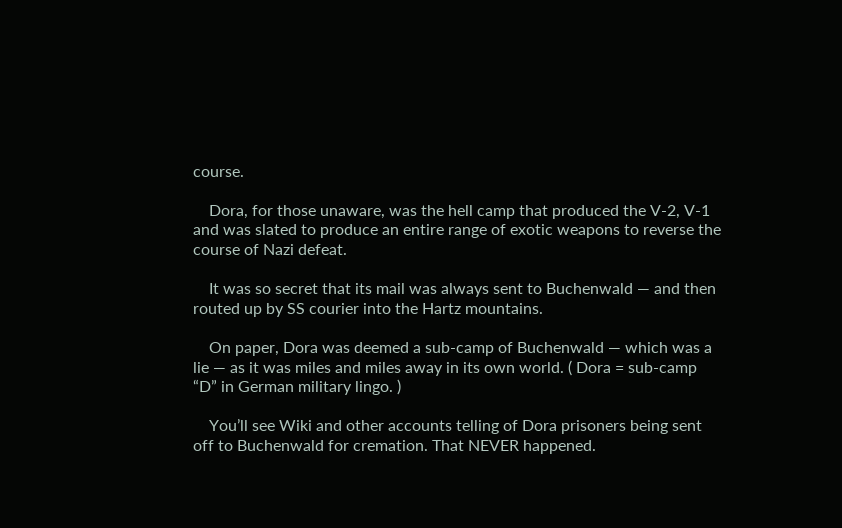course.

    Dora, for those unaware, was the hell camp that produced the V-2, V-1 and was slated to produce an entire range of exotic weapons to reverse the course of Nazi defeat.

    It was so secret that its mail was always sent to Buchenwald — and then routed up by SS courier into the Hartz mountains.

    On paper, Dora was deemed a sub-camp of Buchenwald — which was a lie — as it was miles and miles away in its own world. ( Dora = sub-camp “D” in German military lingo. )

    You’ll see Wiki and other accounts telling of Dora prisoners being sent off to Buchenwald for cremation. That NEVER happened.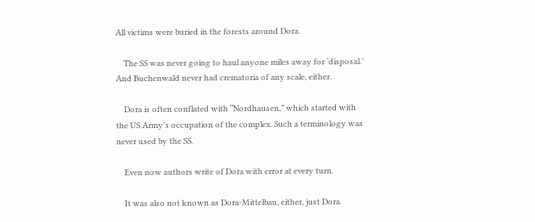All victims were buried in the forests around Dora.

    The SS was never going to haul anyone miles away for ‘disposal.’ And Buchenwald never had crematoria of any scale, either.

    Dora is often conflated with “Nordhausen,” which started with the US Army’s occupation of the complex. Such a terminology was never used by the SS.

    Even now authors write of Dora with error at every turn.

    It was also not known as Dora-Mittelbau, either, just Dora.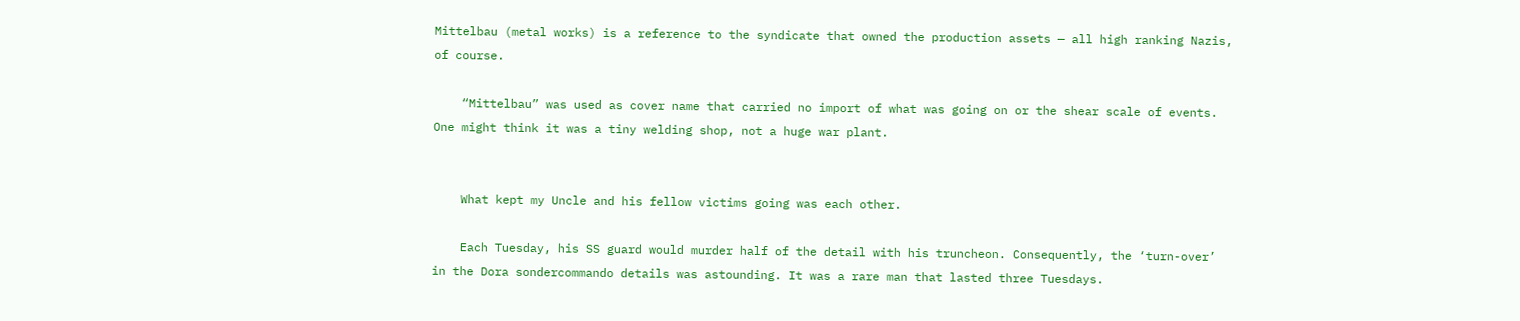Mittelbau (metal works) is a reference to the syndicate that owned the production assets — all high ranking Nazis, of course.

    “Mittelbau” was used as cover name that carried no import of what was going on or the shear scale of events. One might think it was a tiny welding shop, not a huge war plant.


    What kept my Uncle and his fellow victims going was each other.

    Each Tuesday, his SS guard would murder half of the detail with his truncheon. Consequently, the ‘turn-over’ in the Dora sondercommando details was astounding. It was a rare man that lasted three Tuesdays.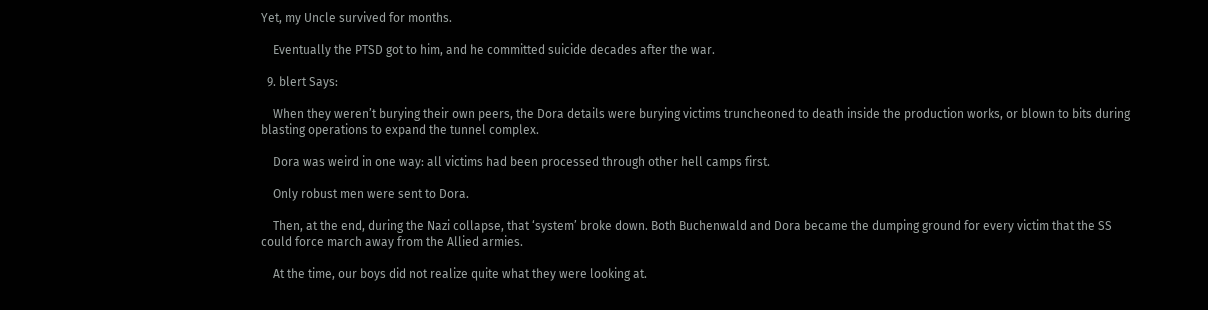Yet, my Uncle survived for months.

    Eventually the PTSD got to him, and he committed suicide decades after the war.

  9. blert Says:

    When they weren’t burying their own peers, the Dora details were burying victims truncheoned to death inside the production works, or blown to bits during blasting operations to expand the tunnel complex.

    Dora was weird in one way: all victims had been processed through other hell camps first.

    Only robust men were sent to Dora.

    Then, at the end, during the Nazi collapse, that ‘system’ broke down. Both Buchenwald and Dora became the dumping ground for every victim that the SS could force march away from the Allied armies.

    At the time, our boys did not realize quite what they were looking at.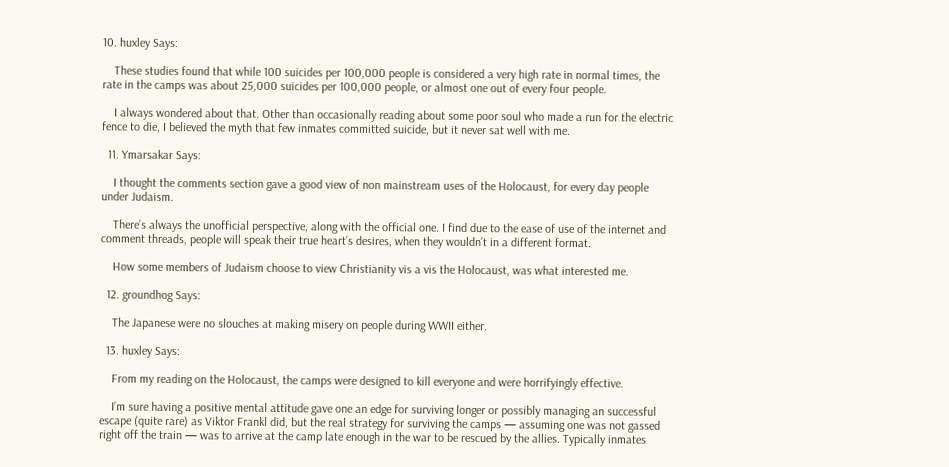10. huxley Says:

    These studies found that while 100 suicides per 100,000 people is considered a very high rate in normal times, the rate in the camps was about 25,000 suicides per 100,000 people, or almost one out of every four people.

    I always wondered about that. Other than occasionally reading about some poor soul who made a run for the electric fence to die, I believed the myth that few inmates committed suicide, but it never sat well with me.

  11. Ymarsakar Says:

    I thought the comments section gave a good view of non mainstream uses of the Holocaust, for every day people under Judaism.

    There’s always the unofficial perspective, along with the official one. I find due to the ease of use of the internet and comment threads, people will speak their true heart’s desires, when they wouldn’t in a different format.

    How some members of Judaism choose to view Christianity vis a vis the Holocaust, was what interested me.

  12. groundhog Says:

    The Japanese were no slouches at making misery on people during WWII either.

  13. huxley Says:

    From my reading on the Holocaust, the camps were designed to kill everyone and were horrifyingly effective.

    I’m sure having a positive mental attitude gave one an edge for surviving longer or possibly managing an successful escape (quite rare) as Viktor Frankl did, but the real strategy for surviving the camps — assuming one was not gassed right off the train — was to arrive at the camp late enough in the war to be rescued by the allies. Typically inmates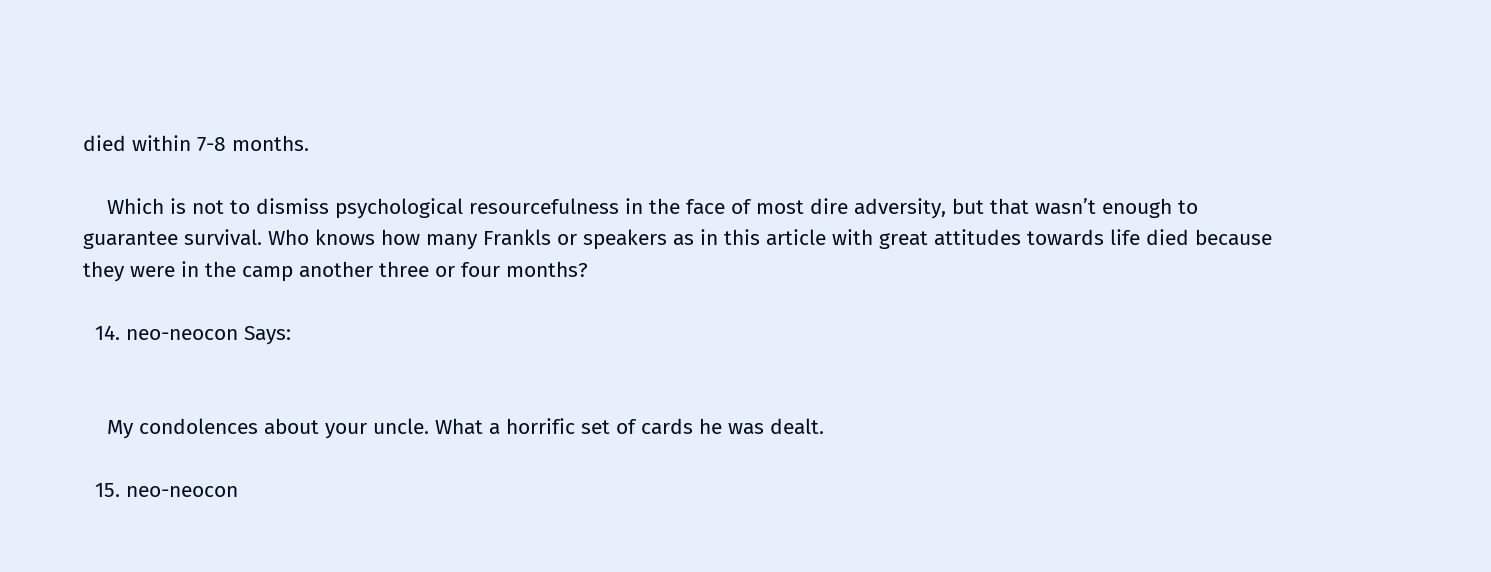died within 7-8 months.

    Which is not to dismiss psychological resourcefulness in the face of most dire adversity, but that wasn’t enough to guarantee survival. Who knows how many Frankls or speakers as in this article with great attitudes towards life died because they were in the camp another three or four months?

  14. neo-neocon Says:


    My condolences about your uncle. What a horrific set of cards he was dealt.

  15. neo-neocon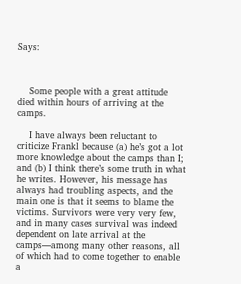Says:



    Some people with a great attitude died within hours of arriving at the camps.

    I have always been reluctant to criticize Frankl because (a) he’s got a lot more knowledge about the camps than I; and (b) I think there’s some truth in what he writes. However, his message has always had troubling aspects, and the main one is that it seems to blame the victims. Survivors were very very few, and in many cases survival was indeed dependent on late arrival at the camps—among many other reasons, all of which had to come together to enable a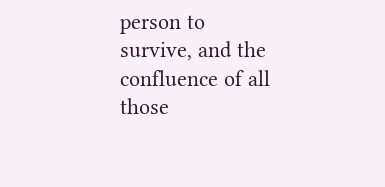person to survive, and the confluence of all those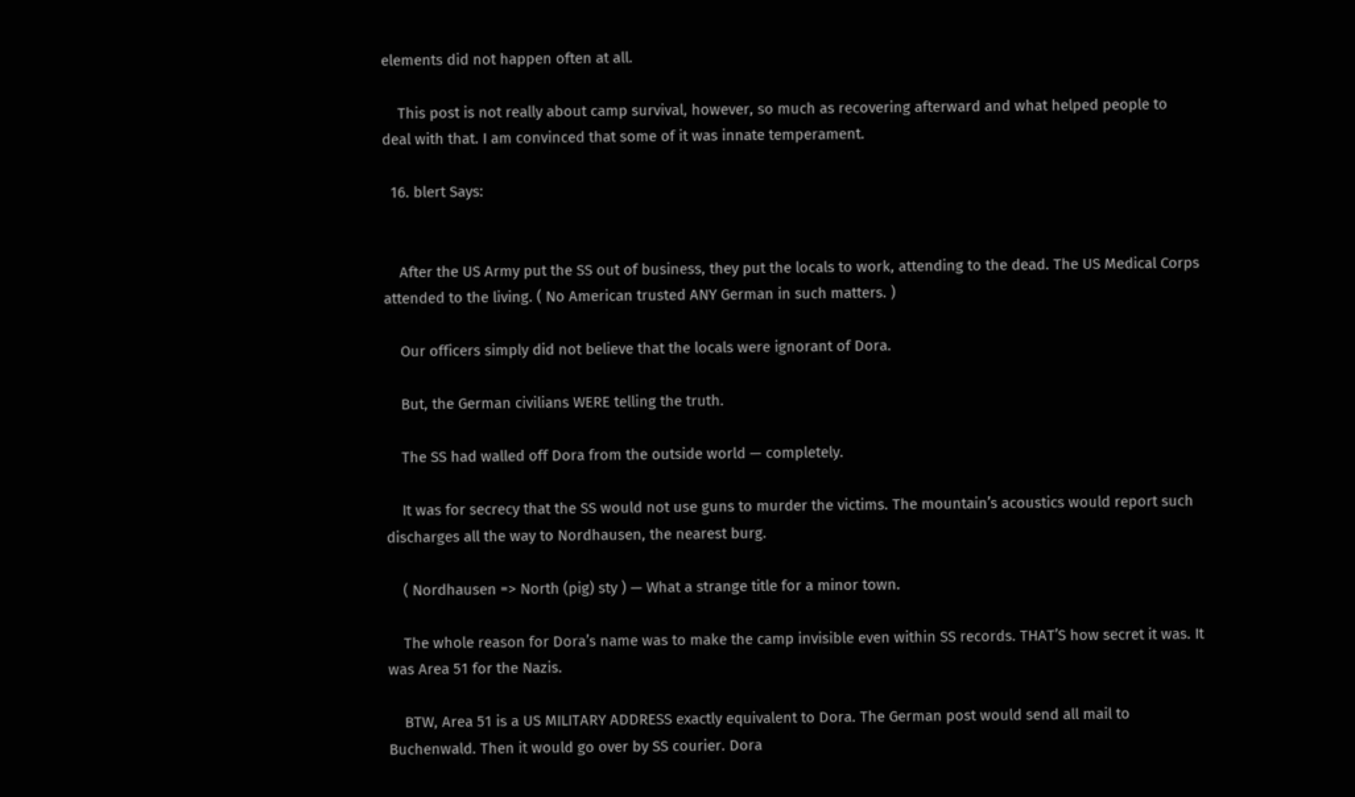elements did not happen often at all.

    This post is not really about camp survival, however, so much as recovering afterward and what helped people to deal with that. I am convinced that some of it was innate temperament.

  16. blert Says:


    After the US Army put the SS out of business, they put the locals to work, attending to the dead. The US Medical Corps attended to the living. ( No American trusted ANY German in such matters. )

    Our officers simply did not believe that the locals were ignorant of Dora.

    But, the German civilians WERE telling the truth.

    The SS had walled off Dora from the outside world — completely.

    It was for secrecy that the SS would not use guns to murder the victims. The mountain’s acoustics would report such discharges all the way to Nordhausen, the nearest burg.

    ( Nordhausen => North (pig) sty ) — What a strange title for a minor town.

    The whole reason for Dora’s name was to make the camp invisible even within SS records. THAT’S how secret it was. It was Area 51 for the Nazis.

    BTW, Area 51 is a US MILITARY ADDRESS exactly equivalent to Dora. The German post would send all mail to Buchenwald. Then it would go over by SS courier. Dora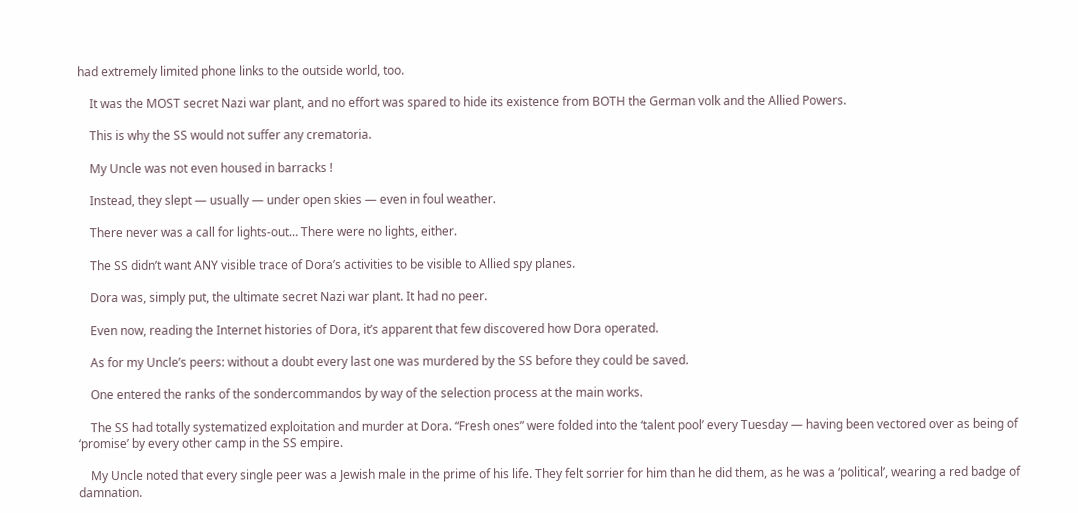had extremely limited phone links to the outside world, too.

    It was the MOST secret Nazi war plant, and no effort was spared to hide its existence from BOTH the German volk and the Allied Powers.

    This is why the SS would not suffer any crematoria.

    My Uncle was not even housed in barracks !

    Instead, they slept — usually — under open skies — even in foul weather.

    There never was a call for lights-out… There were no lights, either.

    The SS didn’t want ANY visible trace of Dora’s activities to be visible to Allied spy planes.

    Dora was, simply put, the ultimate secret Nazi war plant. It had no peer.

    Even now, reading the Internet histories of Dora, it’s apparent that few discovered how Dora operated.

    As for my Uncle’s peers: without a doubt every last one was murdered by the SS before they could be saved.

    One entered the ranks of the sondercommandos by way of the selection process at the main works.

    The SS had totally systematized exploitation and murder at Dora. “Fresh ones” were folded into the ‘talent pool’ every Tuesday — having been vectored over as being of ‘promise’ by every other camp in the SS empire.

    My Uncle noted that every single peer was a Jewish male in the prime of his life. They felt sorrier for him than he did them, as he was a ‘political’, wearing a red badge of damnation.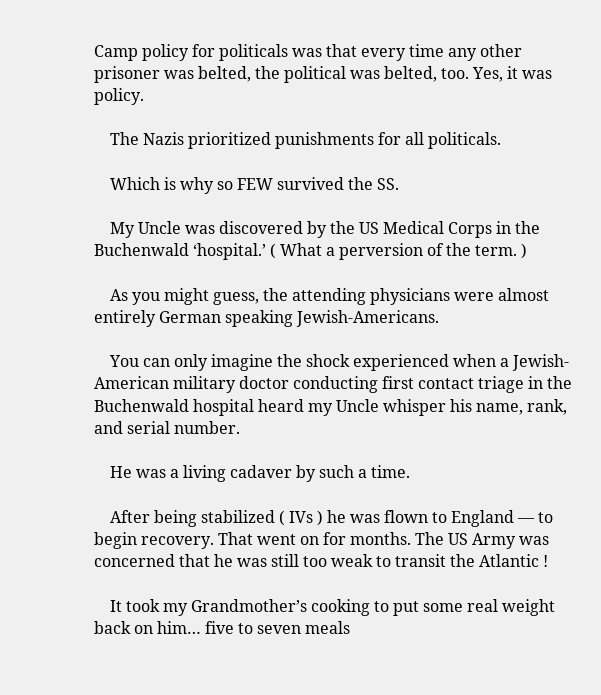Camp policy for politicals was that every time any other prisoner was belted, the political was belted, too. Yes, it was policy.

    The Nazis prioritized punishments for all politicals.

    Which is why so FEW survived the SS.

    My Uncle was discovered by the US Medical Corps in the Buchenwald ‘hospital.’ ( What a perversion of the term. )

    As you might guess, the attending physicians were almost entirely German speaking Jewish-Americans.

    You can only imagine the shock experienced when a Jewish-American military doctor conducting first contact triage in the Buchenwald hospital heard my Uncle whisper his name, rank, and serial number.

    He was a living cadaver by such a time.

    After being stabilized ( IVs ) he was flown to England — to begin recovery. That went on for months. The US Army was concerned that he was still too weak to transit the Atlantic !

    It took my Grandmother’s cooking to put some real weight back on him… five to seven meals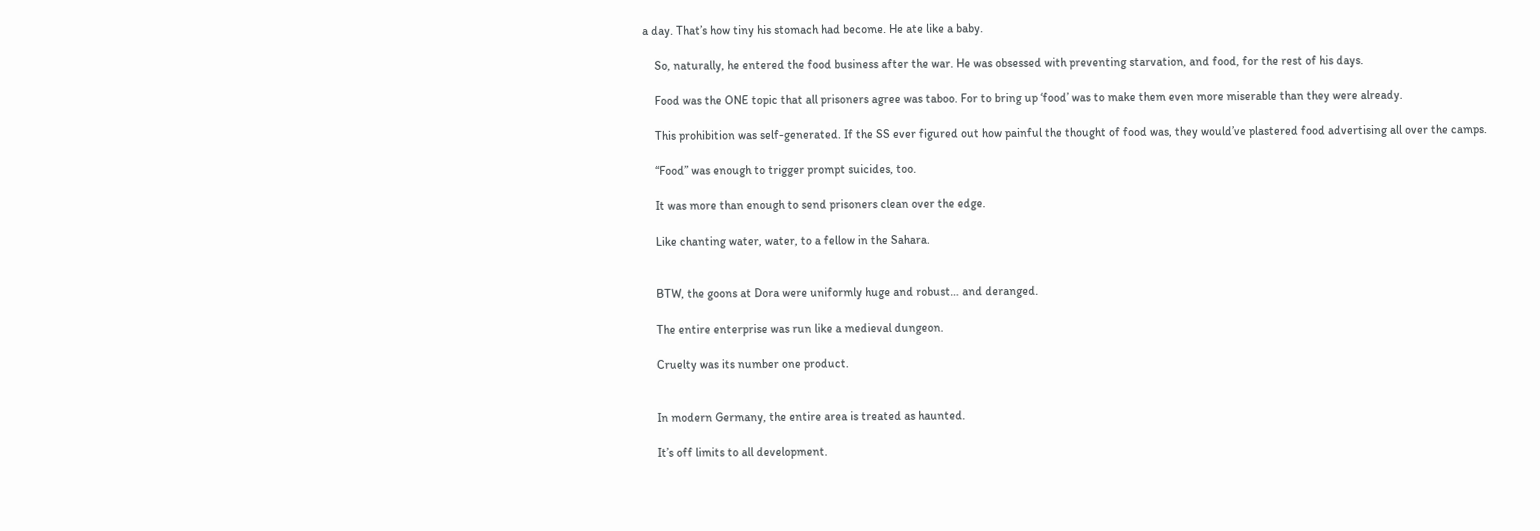a day. That’s how tiny his stomach had become. He ate like a baby.

    So, naturally, he entered the food business after the war. He was obsessed with preventing starvation, and food, for the rest of his days.

    Food was the ONE topic that all prisoners agree was taboo. For to bring up ‘food’ was to make them even more miserable than they were already.

    This prohibition was self-generated. If the SS ever figured out how painful the thought of food was, they would’ve plastered food advertising all over the camps.

    “Food” was enough to trigger prompt suicides, too.

    It was more than enough to send prisoners clean over the edge.

    Like chanting water, water, to a fellow in the Sahara.


    BTW, the goons at Dora were uniformly huge and robust… and deranged.

    The entire enterprise was run like a medieval dungeon.

    Cruelty was its number one product.


    In modern Germany, the entire area is treated as haunted.

    It’s off limits to all development.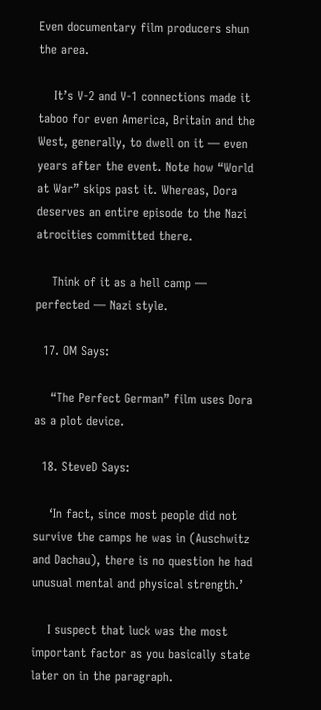Even documentary film producers shun the area.

    It’s V-2 and V-1 connections made it taboo for even America, Britain and the West, generally, to dwell on it — even years after the event. Note how “World at War” skips past it. Whereas, Dora deserves an entire episode to the Nazi atrocities committed there.

    Think of it as a hell camp — perfected — Nazi style.

  17. OM Says:

    “The Perfect German” film uses Dora as a plot device.

  18. SteveD Says:

    ‘In fact, since most people did not survive the camps he was in (Auschwitz and Dachau), there is no question he had unusual mental and physical strength.’

    I suspect that luck was the most important factor as you basically state later on in the paragraph.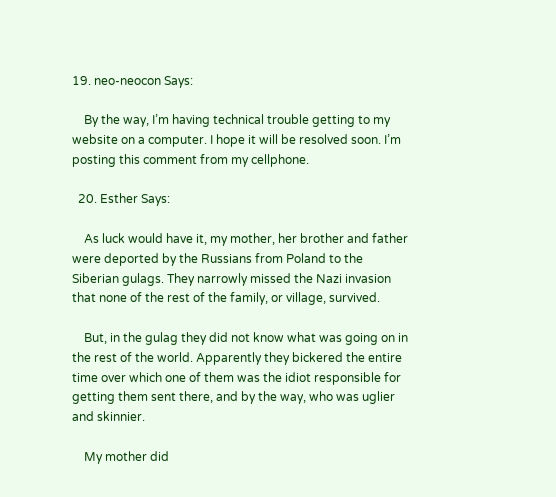19. neo-neocon Says:

    By the way, I’m having technical trouble getting to my website on a computer. I hope it will be resolved soon. I’m posting this comment from my cellphone.

  20. Esther Says:

    As luck would have it, my mother, her brother and father were deported by the Russians from Poland to the Siberian gulags. They narrowly missed the Nazi invasion that none of the rest of the family, or village, survived.

    But, in the gulag they did not know what was going on in the rest of the world. Apparently they bickered the entire time over which one of them was the idiot responsible for getting them sent there, and by the way, who was uglier and skinnier.

    My mother did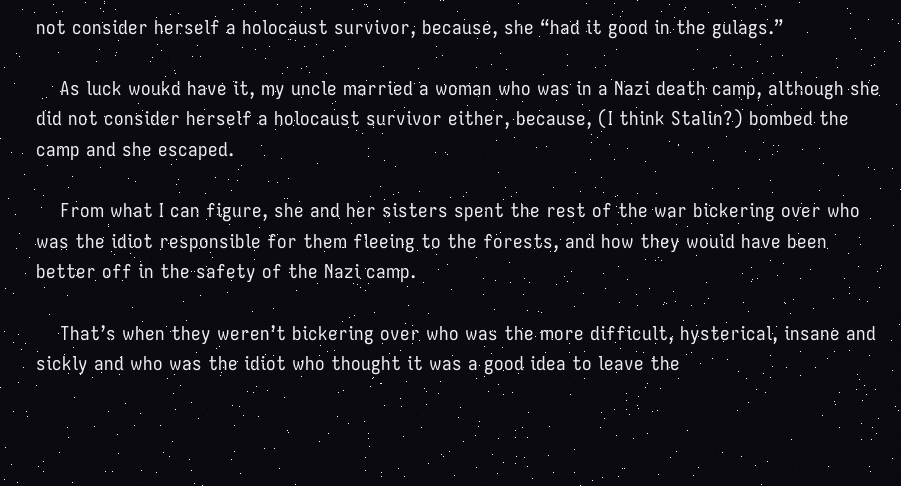not consider herself a holocaust survivor, because, she “had it good in the gulags.”

    As luck woukd have it, my uncle married a woman who was in a Nazi death camp, although she did not consider herself a holocaust survivor either, because, (I think Stalin?) bombed the camp and she escaped.

    From what I can figure, she and her sisters spent the rest of the war bickering over who was the idiot responsible for them fleeing to the forests, and how they would have been better off in the safety of the Nazi camp.

    That’s when they weren’t bickering over who was the more difficult, hysterical, insane and sickly and who was the idiot who thought it was a good idea to leave the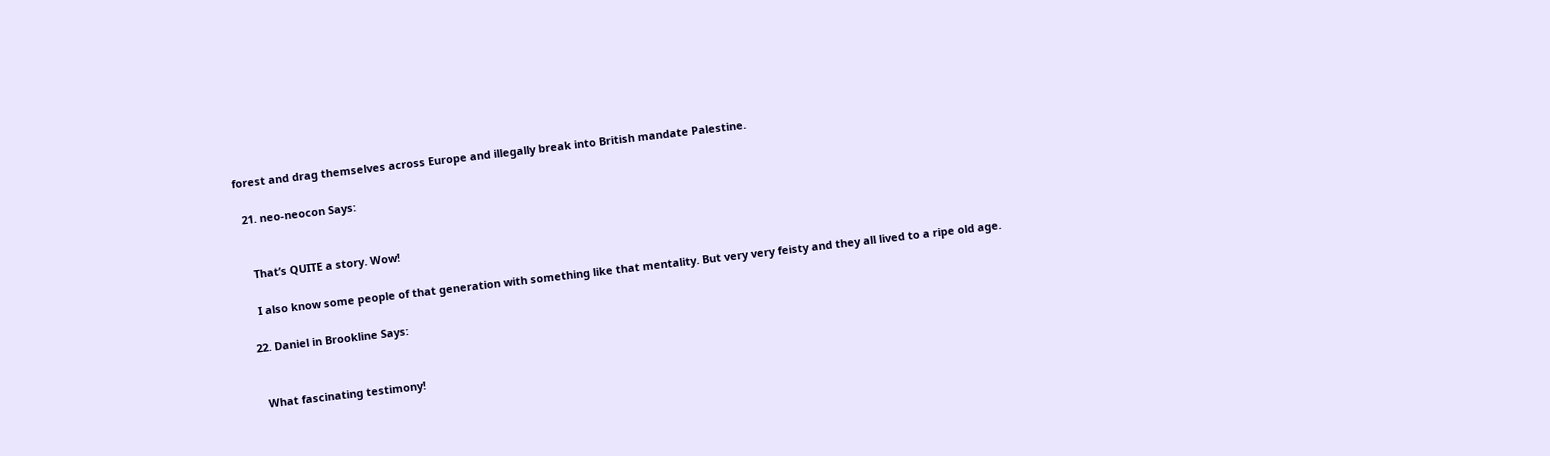forest and drag themselves across Europe and illegally break into British mandate Palestine.

  21. neo-neocon Says:


    That’s QUITE a story. Wow!

    I also know some people of that generation with something like that mentality. But very very feisty and they all lived to a ripe old age.

  22. Daniel in Brookline Says:


    What fascinating testimony!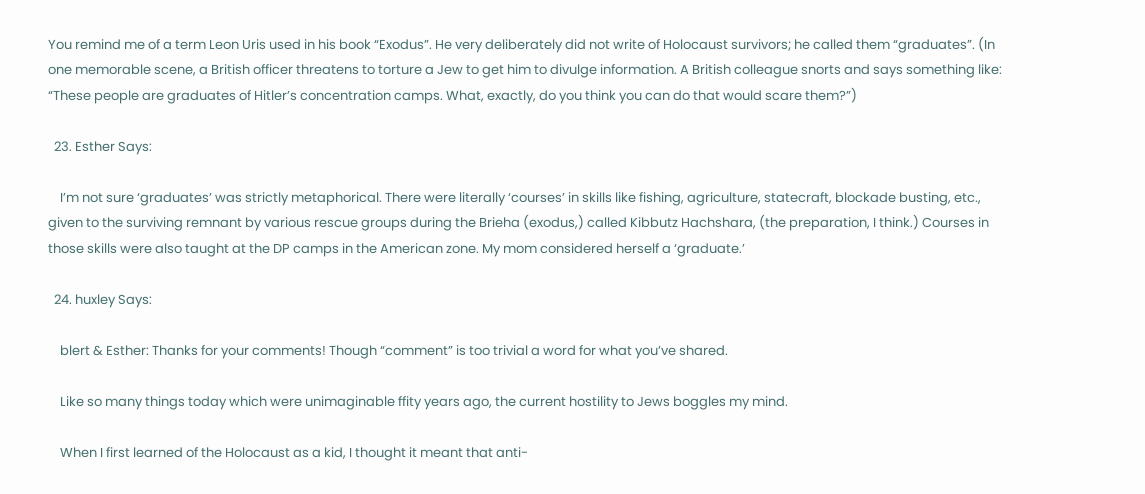You remind me of a term Leon Uris used in his book “Exodus”. He very deliberately did not write of Holocaust survivors; he called them “graduates”. (In one memorable scene, a British officer threatens to torture a Jew to get him to divulge information. A British colleague snorts and says something like: “These people are graduates of Hitler’s concentration camps. What, exactly, do you think you can do that would scare them?”)

  23. Esther Says:

    I’m not sure ‘graduates’ was strictly metaphorical. There were literally ‘courses’ in skills like fishing, agriculture, statecraft, blockade busting, etc., given to the surviving remnant by various rescue groups during the Brieha (exodus,) called Kibbutz Hachshara, (the preparation, I think.) Courses in those skills were also taught at the DP camps in the American zone. My mom considered herself a ‘graduate.’

  24. huxley Says:

    blert & Esther: Thanks for your comments! Though “comment” is too trivial a word for what you’ve shared.

    Like so many things today which were unimaginable ffity years ago, the current hostility to Jews boggles my mind.

    When I first learned of the Holocaust as a kid, I thought it meant that anti-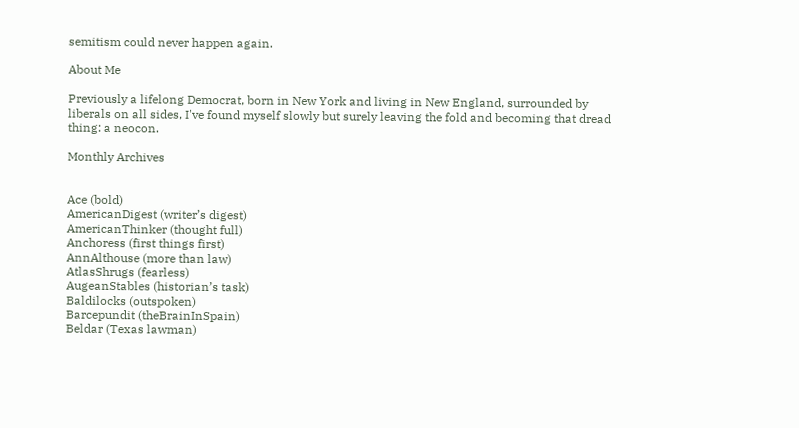semitism could never happen again.

About Me

Previously a lifelong Democrat, born in New York and living in New England, surrounded by liberals on all sides, I've found myself slowly but surely leaving the fold and becoming that dread thing: a neocon.

Monthly Archives


Ace (bold)
AmericanDigest (writer’s digest)
AmericanThinker (thought full)
Anchoress (first things first)
AnnAlthouse (more than law)
AtlasShrugs (fearless)
AugeanStables (historian’s task)
Baldilocks (outspoken)
Barcepundit (theBrainInSpain)
Beldar (Texas lawman)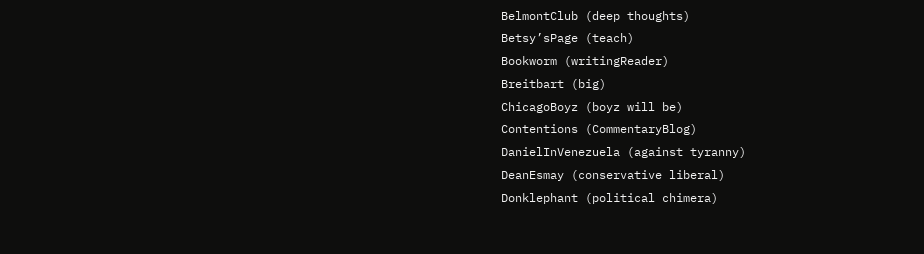BelmontClub (deep thoughts)
Betsy’sPage (teach)
Bookworm (writingReader)
Breitbart (big)
ChicagoBoyz (boyz will be)
Contentions (CommentaryBlog)
DanielInVenezuela (against tyranny)
DeanEsmay (conservative liberal)
Donklephant (political chimera)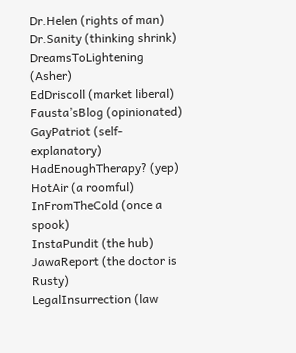Dr.Helen (rights of man)
Dr.Sanity (thinking shrink)
DreamsToLightening (Asher)
EdDriscoll (market liberal)
Fausta’sBlog (opinionated)
GayPatriot (self-explanatory)
HadEnoughTherapy? (yep)
HotAir (a roomful)
InFromTheCold (once a spook)
InstaPundit (the hub)
JawaReport (the doctor is Rusty)
LegalInsurrection (law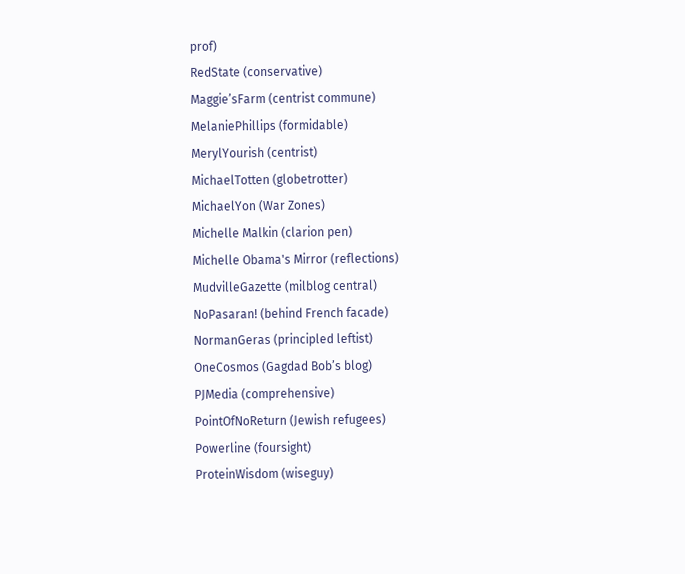prof)
RedState (conservative)
Maggie’sFarm (centrist commune)
MelaniePhillips (formidable)
MerylYourish (centrist)
MichaelTotten (globetrotter)
MichaelYon (War Zones)
Michelle Malkin (clarion pen)
Michelle Obama's Mirror (reflections)
MudvilleGazette (milblog central)
NoPasaran! (behind French facade)
NormanGeras (principled leftist)
OneCosmos (Gagdad Bob’s blog)
PJMedia (comprehensive)
PointOfNoReturn (Jewish refugees)
Powerline (foursight)
ProteinWisdom (wiseguy)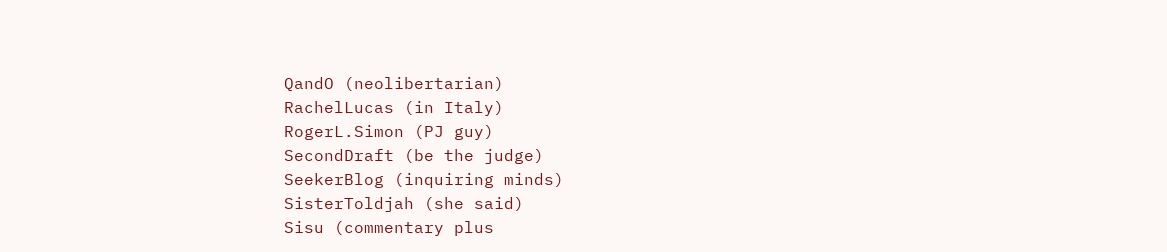QandO (neolibertarian)
RachelLucas (in Italy)
RogerL.Simon (PJ guy)
SecondDraft (be the judge)
SeekerBlog (inquiring minds)
SisterToldjah (she said)
Sisu (commentary plus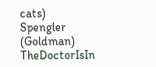cats)
Spengler (Goldman)
TheDoctorIsIn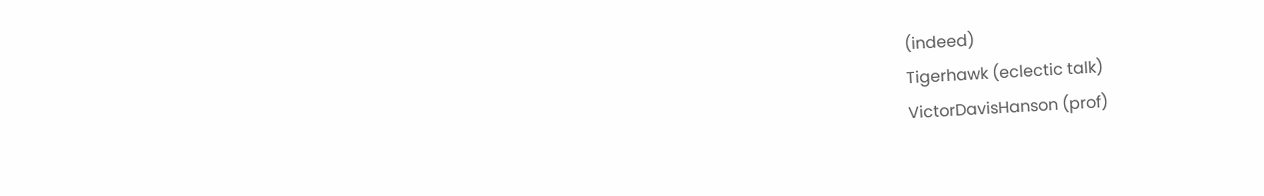(indeed)
Tigerhawk (eclectic talk)
VictorDavisHanson (prof)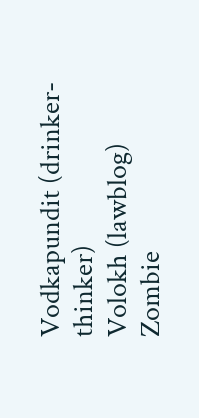Vodkapundit (drinker-thinker)
Volokh (lawblog)
Zombie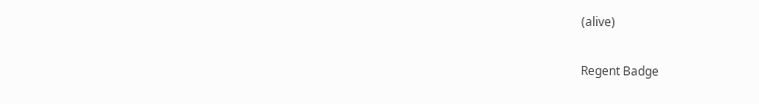(alive)

Regent Badge